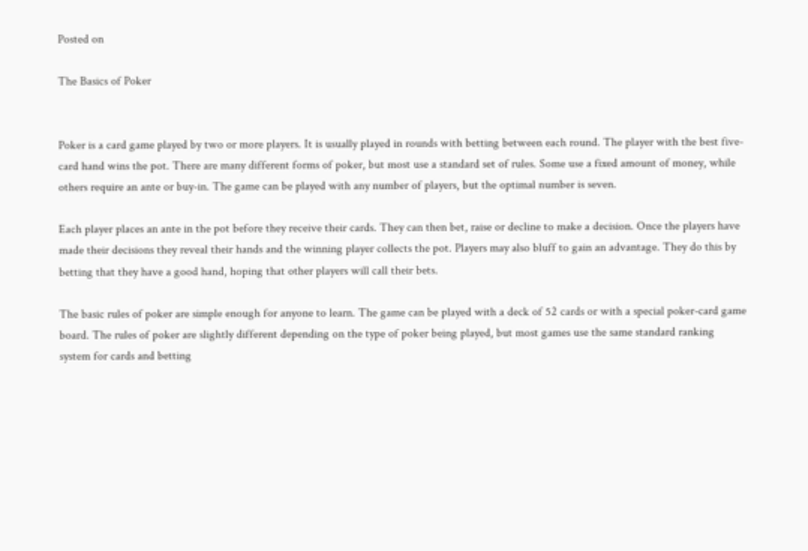Posted on

The Basics of Poker


Poker is a card game played by two or more players. It is usually played in rounds with betting between each round. The player with the best five-card hand wins the pot. There are many different forms of poker, but most use a standard set of rules. Some use a fixed amount of money, while others require an ante or buy-in. The game can be played with any number of players, but the optimal number is seven.

Each player places an ante in the pot before they receive their cards. They can then bet, raise or decline to make a decision. Once the players have made their decisions they reveal their hands and the winning player collects the pot. Players may also bluff to gain an advantage. They do this by betting that they have a good hand, hoping that other players will call their bets.

The basic rules of poker are simple enough for anyone to learn. The game can be played with a deck of 52 cards or with a special poker-card game board. The rules of poker are slightly different depending on the type of poker being played, but most games use the same standard ranking system for cards and betting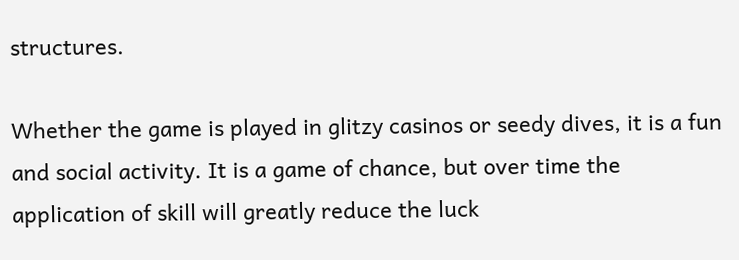structures.

Whether the game is played in glitzy casinos or seedy dives, it is a fun and social activity. It is a game of chance, but over time the application of skill will greatly reduce the luck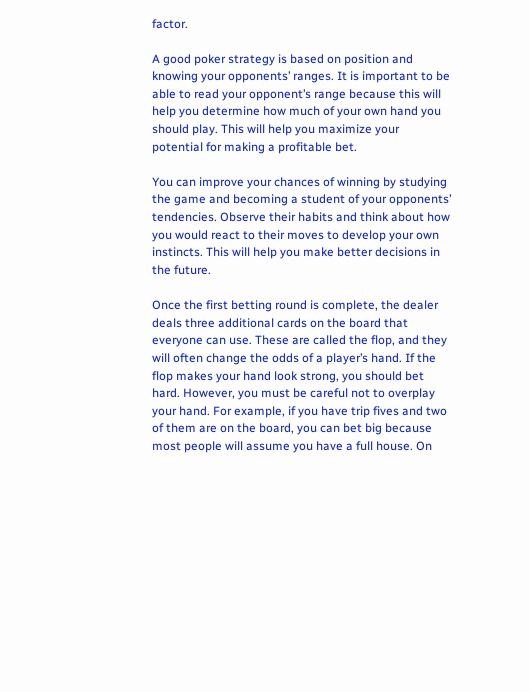factor.

A good poker strategy is based on position and knowing your opponents’ ranges. It is important to be able to read your opponent’s range because this will help you determine how much of your own hand you should play. This will help you maximize your potential for making a profitable bet.

You can improve your chances of winning by studying the game and becoming a student of your opponents’ tendencies. Observe their habits and think about how you would react to their moves to develop your own instincts. This will help you make better decisions in the future.

Once the first betting round is complete, the dealer deals three additional cards on the board that everyone can use. These are called the flop, and they will often change the odds of a player’s hand. If the flop makes your hand look strong, you should bet hard. However, you must be careful not to overplay your hand. For example, if you have trip fives and two of them are on the board, you can bet big because most people will assume you have a full house. On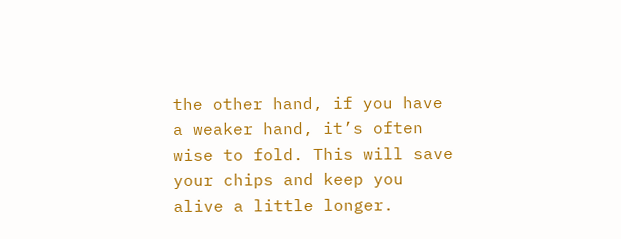the other hand, if you have a weaker hand, it’s often wise to fold. This will save your chips and keep you alive a little longer.